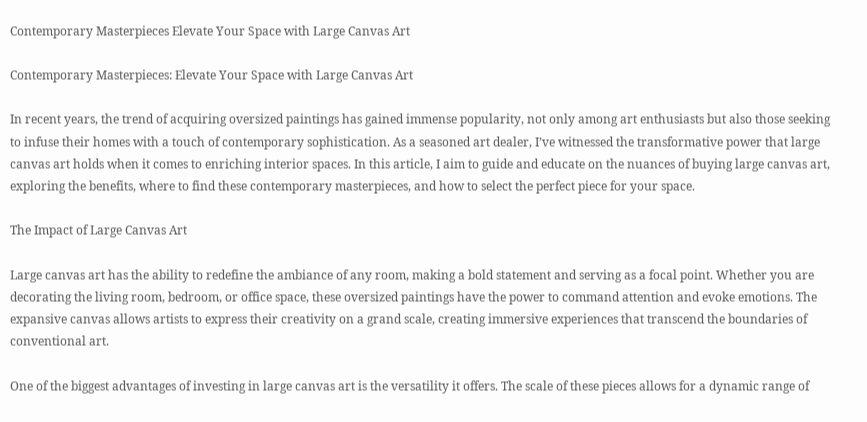Contemporary Masterpieces Elevate Your Space with Large Canvas Art

Contemporary Masterpieces: Elevate Your Space with Large Canvas Art

In recent years, the trend of acquiring oversized paintings has gained immense popularity, not only among art enthusiasts but also those seeking to infuse their homes with a touch of contemporary sophistication. As a seasoned art dealer, I’ve witnessed the transformative power that large canvas art holds when it comes to enriching interior spaces. In this article, I aim to guide and educate on the nuances of buying large canvas art, exploring the benefits, where to find these contemporary masterpieces, and how to select the perfect piece for your space.

The Impact of Large Canvas Art

Large canvas art has the ability to redefine the ambiance of any room, making a bold statement and serving as a focal point. Whether you are decorating the living room, bedroom, or office space, these oversized paintings have the power to command attention and evoke emotions. The expansive canvas allows artists to express their creativity on a grand scale, creating immersive experiences that transcend the boundaries of conventional art.

One of the biggest advantages of investing in large canvas art is the versatility it offers. The scale of these pieces allows for a dynamic range of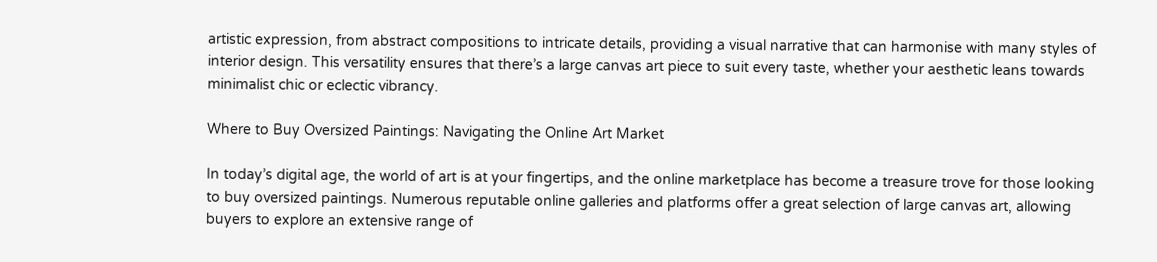artistic expression, from abstract compositions to intricate details, providing a visual narrative that can harmonise with many styles of interior design. This versatility ensures that there’s a large canvas art piece to suit every taste, whether your aesthetic leans towards minimalist chic or eclectic vibrancy.

Where to Buy Oversized Paintings: Navigating the Online Art Market

In today’s digital age, the world of art is at your fingertips, and the online marketplace has become a treasure trove for those looking to buy oversized paintings. Numerous reputable online galleries and platforms offer a great selection of large canvas art, allowing buyers to explore an extensive range of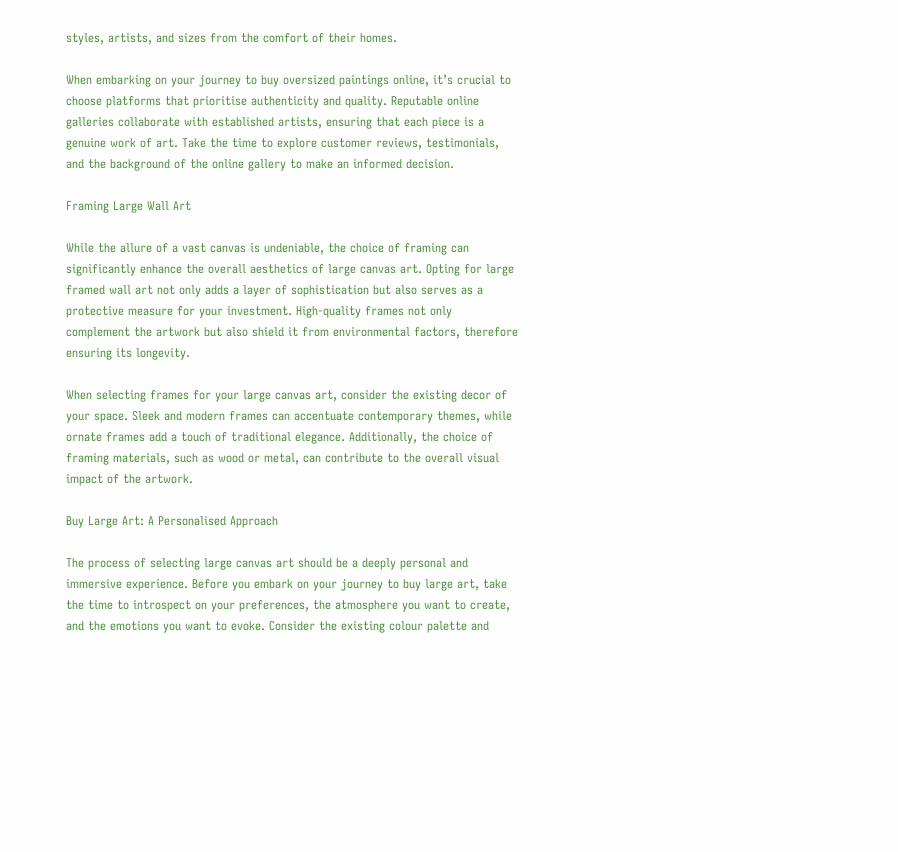styles, artists, and sizes from the comfort of their homes.

When embarking on your journey to buy oversized paintings online, it’s crucial to choose platforms that prioritise authenticity and quality. Reputable online galleries collaborate with established artists, ensuring that each piece is a genuine work of art. Take the time to explore customer reviews, testimonials, and the background of the online gallery to make an informed decision.

Framing Large Wall Art

While the allure of a vast canvas is undeniable, the choice of framing can significantly enhance the overall aesthetics of large canvas art. Opting for large framed wall art not only adds a layer of sophistication but also serves as a protective measure for your investment. High-quality frames not only complement the artwork but also shield it from environmental factors, therefore ensuring its longevity.

When selecting frames for your large canvas art, consider the existing decor of your space. Sleek and modern frames can accentuate contemporary themes, while ornate frames add a touch of traditional elegance. Additionally, the choice of framing materials, such as wood or metal, can contribute to the overall visual impact of the artwork.

Buy Large Art: A Personalised Approach

The process of selecting large canvas art should be a deeply personal and immersive experience. Before you embark on your journey to buy large art, take the time to introspect on your preferences, the atmosphere you want to create, and the emotions you want to evoke. Consider the existing colour palette and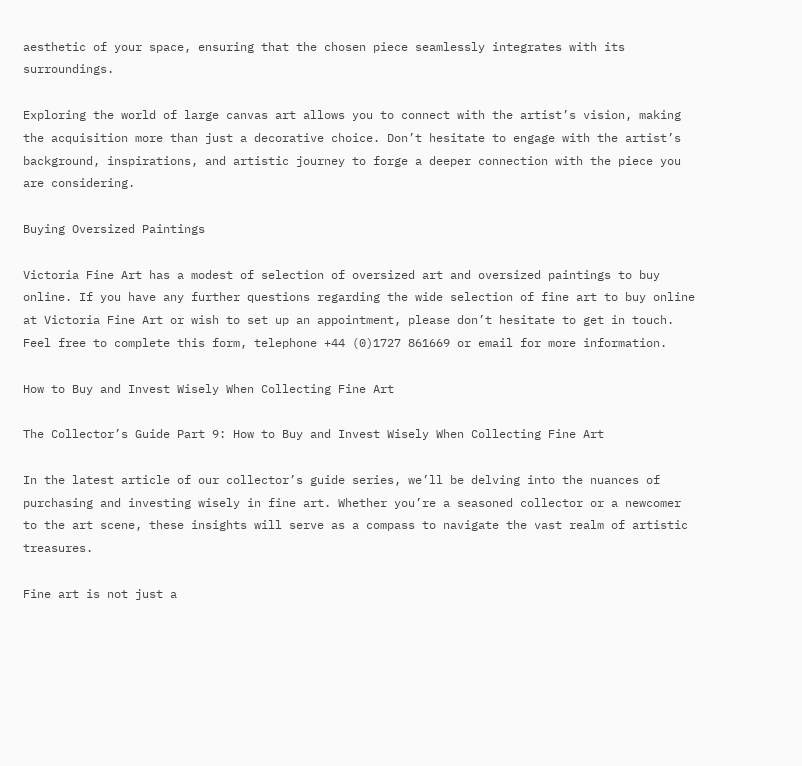aesthetic of your space, ensuring that the chosen piece seamlessly integrates with its surroundings.

Exploring the world of large canvas art allows you to connect with the artist’s vision, making the acquisition more than just a decorative choice. Don’t hesitate to engage with the artist’s background, inspirations, and artistic journey to forge a deeper connection with the piece you are considering.

Buying Oversized Paintings

Victoria Fine Art has a modest of selection of oversized art and oversized paintings to buy online. If you have any further questions regarding the wide selection of fine art to buy online at Victoria Fine Art or wish to set up an appointment, please don’t hesitate to get in touch. Feel free to complete this form, telephone +44 (0)1727 861669 or email for more information.

How to Buy and Invest Wisely When Collecting Fine Art

The Collector’s Guide Part 9: How to Buy and Invest Wisely When Collecting Fine Art

In the latest article of our collector’s guide series, we’ll be delving into the nuances of purchasing and investing wisely in fine art. Whether you’re a seasoned collector or a newcomer to the art scene, these insights will serve as a compass to navigate the vast realm of artistic treasures.

Fine art is not just a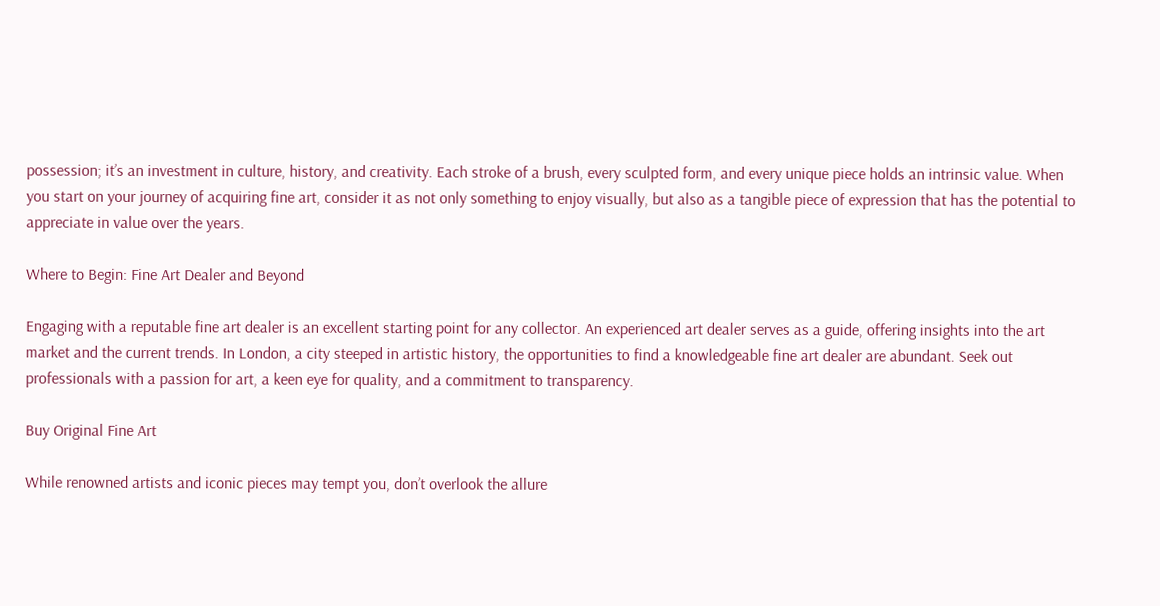possession; it’s an investment in culture, history, and creativity. Each stroke of a brush, every sculpted form, and every unique piece holds an intrinsic value. When you start on your journey of acquiring fine art, consider it as not only something to enjoy visually, but also as a tangible piece of expression that has the potential to appreciate in value over the years.

Where to Begin: Fine Art Dealer and Beyond

Engaging with a reputable fine art dealer is an excellent starting point for any collector. An experienced art dealer serves as a guide, offering insights into the art market and the current trends. In London, a city steeped in artistic history, the opportunities to find a knowledgeable fine art dealer are abundant. Seek out professionals with a passion for art, a keen eye for quality, and a commitment to transparency.

Buy Original Fine Art

While renowned artists and iconic pieces may tempt you, don’t overlook the allure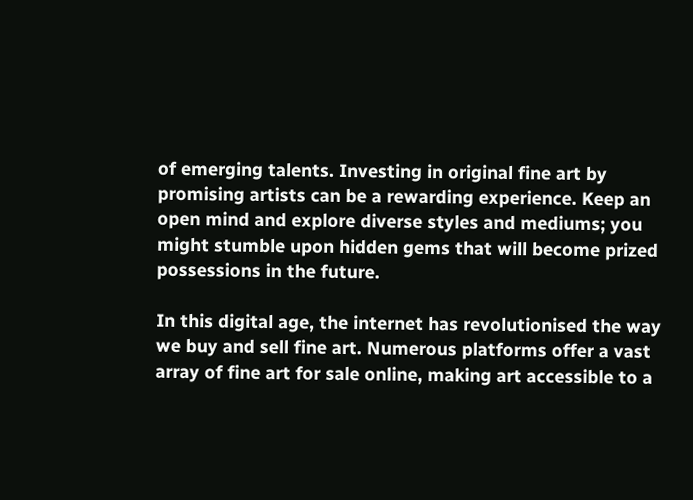of emerging talents. Investing in original fine art by promising artists can be a rewarding experience. Keep an open mind and explore diverse styles and mediums; you might stumble upon hidden gems that will become prized possessions in the future.

In this digital age, the internet has revolutionised the way we buy and sell fine art. Numerous platforms offer a vast array of fine art for sale online, making art accessible to a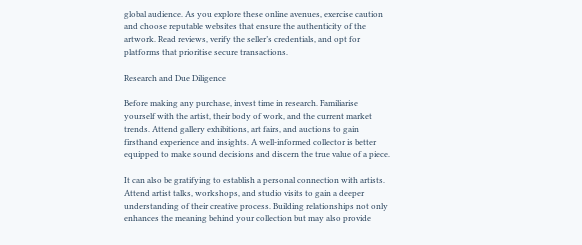global audience. As you explore these online avenues, exercise caution and choose reputable websites that ensure the authenticity of the artwork. Read reviews, verify the seller’s credentials, and opt for platforms that prioritise secure transactions.

Research and Due Diligence

Before making any purchase, invest time in research. Familiarise yourself with the artist, their body of work, and the current market trends. Attend gallery exhibitions, art fairs, and auctions to gain firsthand experience and insights. A well-informed collector is better equipped to make sound decisions and discern the true value of a piece.

It can also be gratifying to establish a personal connection with artists. Attend artist talks, workshops, and studio visits to gain a deeper understanding of their creative process. Building relationships not only enhances the meaning behind your collection but may also provide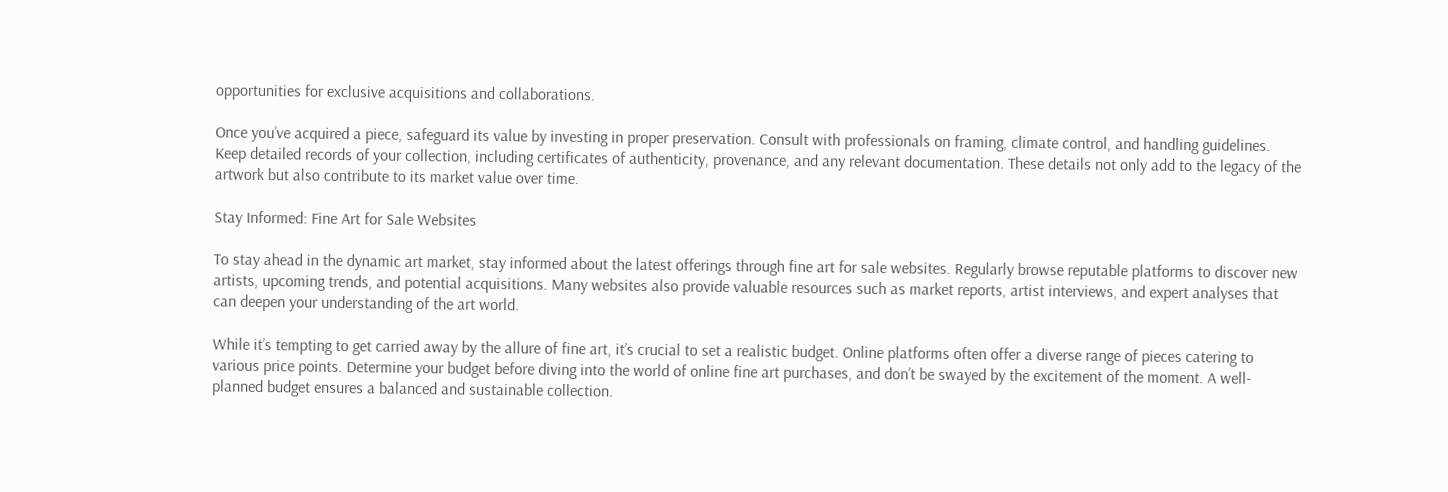opportunities for exclusive acquisitions and collaborations.

Once you’ve acquired a piece, safeguard its value by investing in proper preservation. Consult with professionals on framing, climate control, and handling guidelines. Keep detailed records of your collection, including certificates of authenticity, provenance, and any relevant documentation. These details not only add to the legacy of the artwork but also contribute to its market value over time.

Stay Informed: Fine Art for Sale Websites

To stay ahead in the dynamic art market, stay informed about the latest offerings through fine art for sale websites. Regularly browse reputable platforms to discover new artists, upcoming trends, and potential acquisitions. Many websites also provide valuable resources such as market reports, artist interviews, and expert analyses that can deepen your understanding of the art world.

While it’s tempting to get carried away by the allure of fine art, it’s crucial to set a realistic budget. Online platforms often offer a diverse range of pieces catering to various price points. Determine your budget before diving into the world of online fine art purchases, and don’t be swayed by the excitement of the moment. A well-planned budget ensures a balanced and sustainable collection.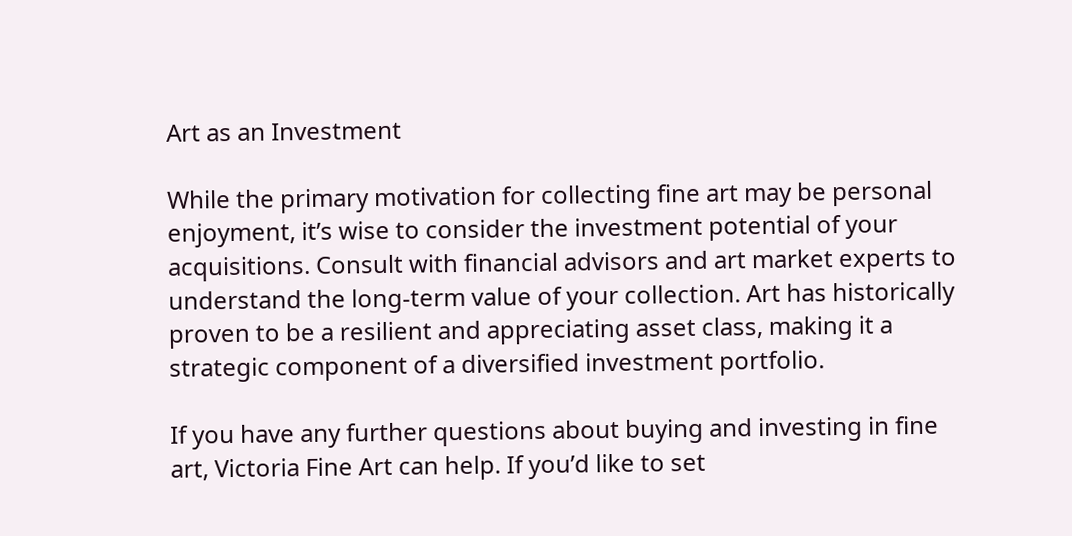Art as an Investment

While the primary motivation for collecting fine art may be personal enjoyment, it’s wise to consider the investment potential of your acquisitions. Consult with financial advisors and art market experts to understand the long-term value of your collection. Art has historically proven to be a resilient and appreciating asset class, making it a strategic component of a diversified investment portfolio.

If you have any further questions about buying and investing in fine art, Victoria Fine Art can help. If you’d like to set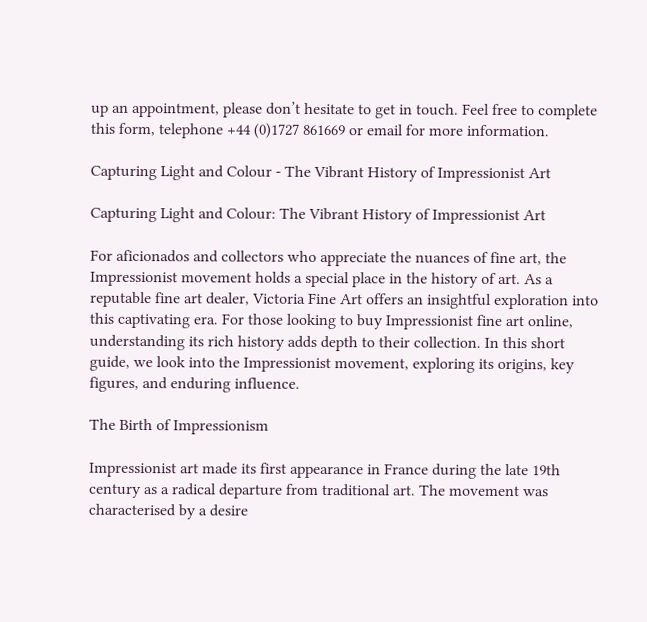up an appointment, please don’t hesitate to get in touch. Feel free to complete this form, telephone +44 (0)1727 861669 or email for more information.

Capturing Light and Colour - The Vibrant History of Impressionist Art

Capturing Light and Colour: The Vibrant History of Impressionist Art

For aficionados and collectors who appreciate the nuances of fine art, the Impressionist movement holds a special place in the history of art. As a reputable fine art dealer, Victoria Fine Art offers an insightful exploration into this captivating era. For those looking to buy Impressionist fine art online, understanding its rich history adds depth to their collection. In this short guide, we look into the Impressionist movement, exploring its origins, key figures, and enduring influence.

The Birth of Impressionism

Impressionist art made its first appearance in France during the late 19th century as a radical departure from traditional art. The movement was characterised by a desire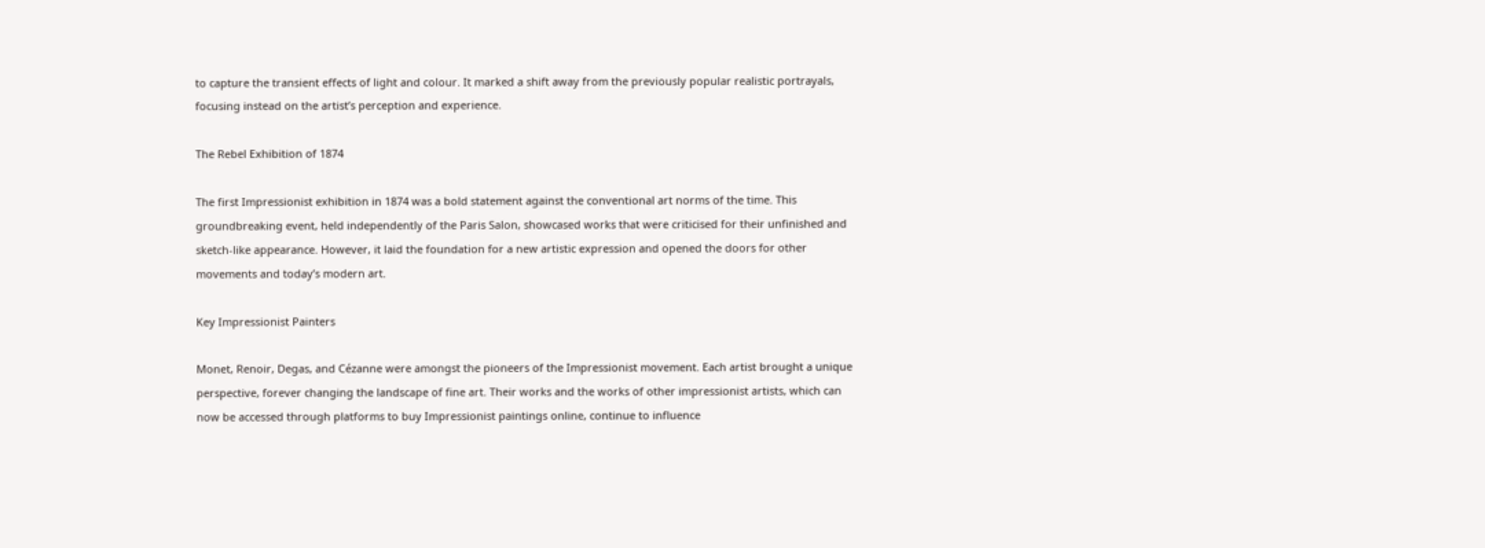to capture the transient effects of light and colour. It marked a shift away from the previously popular realistic portrayals, focusing instead on the artist’s perception and experience.

The Rebel Exhibition of 1874

The first Impressionist exhibition in 1874 was a bold statement against the conventional art norms of the time. This groundbreaking event, held independently of the Paris Salon, showcased works that were criticised for their unfinished and sketch-like appearance. However, it laid the foundation for a new artistic expression and opened the doors for other movements and today’s modern art.

Key Impressionist Painters

Monet, Renoir, Degas, and Cézanne were amongst the pioneers of the Impressionist movement. Each artist brought a unique perspective, forever changing the landscape of fine art. Their works and the works of other impressionist artists, which can now be accessed through platforms to buy Impressionist paintings online, continue to influence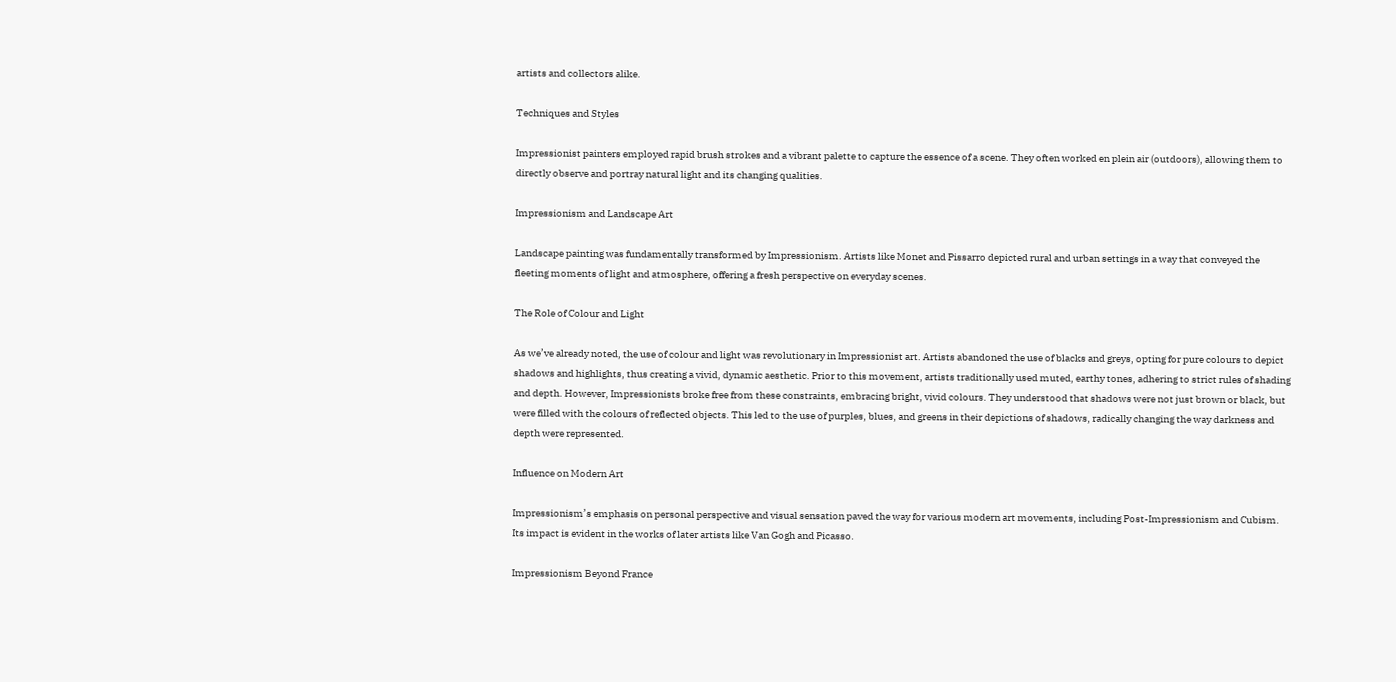artists and collectors alike.

Techniques and Styles

Impressionist painters employed rapid brush strokes and a vibrant palette to capture the essence of a scene. They often worked en plein air (outdoors), allowing them to directly observe and portray natural light and its changing qualities.

Impressionism and Landscape Art

Landscape painting was fundamentally transformed by Impressionism. Artists like Monet and Pissarro depicted rural and urban settings in a way that conveyed the fleeting moments of light and atmosphere, offering a fresh perspective on everyday scenes.

The Role of Colour and Light

As we’ve already noted, the use of colour and light was revolutionary in Impressionist art. Artists abandoned the use of blacks and greys, opting for pure colours to depict shadows and highlights, thus creating a vivid, dynamic aesthetic. Prior to this movement, artists traditionally used muted, earthy tones, adhering to strict rules of shading and depth. However, Impressionists broke free from these constraints, embracing bright, vivid colours. They understood that shadows were not just brown or black, but were filled with the colours of reflected objects. This led to the use of purples, blues, and greens in their depictions of shadows, radically changing the way darkness and depth were represented.

Influence on Modern Art

Impressionism’s emphasis on personal perspective and visual sensation paved the way for various modern art movements, including Post-Impressionism and Cubism. Its impact is evident in the works of later artists like Van Gogh and Picasso.

Impressionism Beyond France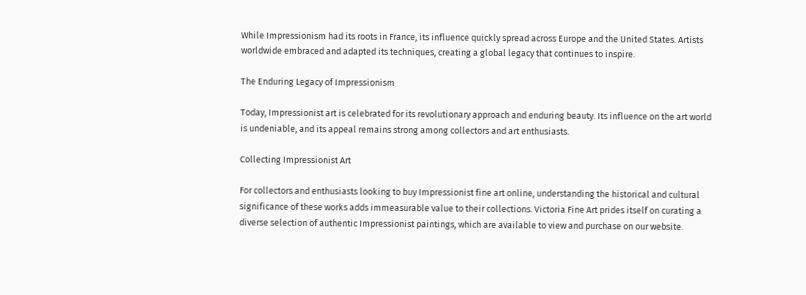While Impressionism had its roots in France, its influence quickly spread across Europe and the United States. Artists worldwide embraced and adapted its techniques, creating a global legacy that continues to inspire.

The Enduring Legacy of Impressionism

Today, Impressionist art is celebrated for its revolutionary approach and enduring beauty. Its influence on the art world is undeniable, and its appeal remains strong among collectors and art enthusiasts.

Collecting Impressionist Art

For collectors and enthusiasts looking to buy Impressionist fine art online, understanding the historical and cultural significance of these works adds immeasurable value to their collections. Victoria Fine Art prides itself on curating a diverse selection of authentic Impressionist paintings, which are available to view and purchase on our website.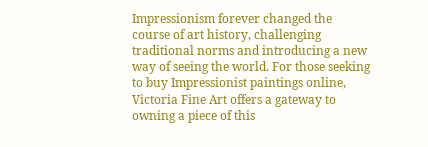Impressionism forever changed the course of art history, challenging traditional norms and introducing a new way of seeing the world. For those seeking to buy Impressionist paintings online, Victoria Fine Art offers a gateway to owning a piece of this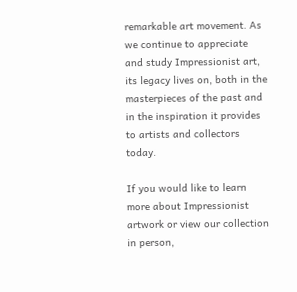remarkable art movement. As we continue to appreciate and study Impressionist art, its legacy lives on, both in the masterpieces of the past and in the inspiration it provides to artists and collectors today.

If you would like to learn more about Impressionist artwork or view our collection in person,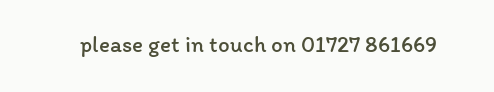please get in touch on 01727 861669